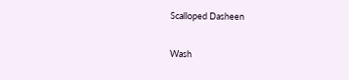Scalloped Dasheen

Wash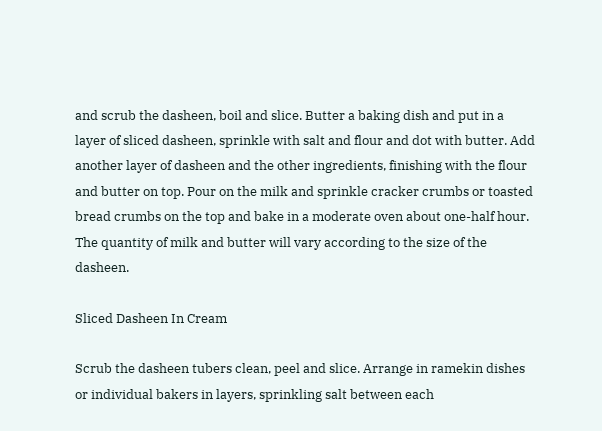and scrub the dasheen, boil and slice. Butter a baking dish and put in a layer of sliced dasheen, sprinkle with salt and flour and dot with butter. Add another layer of dasheen and the other ingredients, finishing with the flour and butter on top. Pour on the milk and sprinkle cracker crumbs or toasted bread crumbs on the top and bake in a moderate oven about one-half hour. The quantity of milk and butter will vary according to the size of the dasheen.

Sliced Dasheen In Cream

Scrub the dasheen tubers clean, peel and slice. Arrange in ramekin dishes or individual bakers in layers, sprinkling salt between each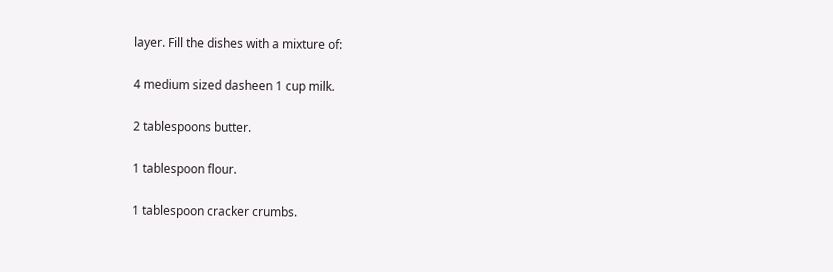layer. Fill the dishes with a mixture of:

4 medium sized dasheen 1 cup milk.

2 tablespoons butter.

1 tablespoon flour.

1 tablespoon cracker crumbs.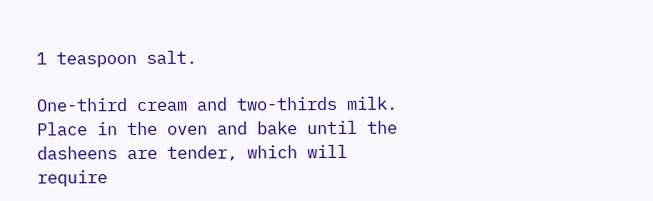1 teaspoon salt.

One-third cream and two-thirds milk. Place in the oven and bake until the dasheens are tender, which will require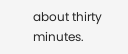about thirty minutes.